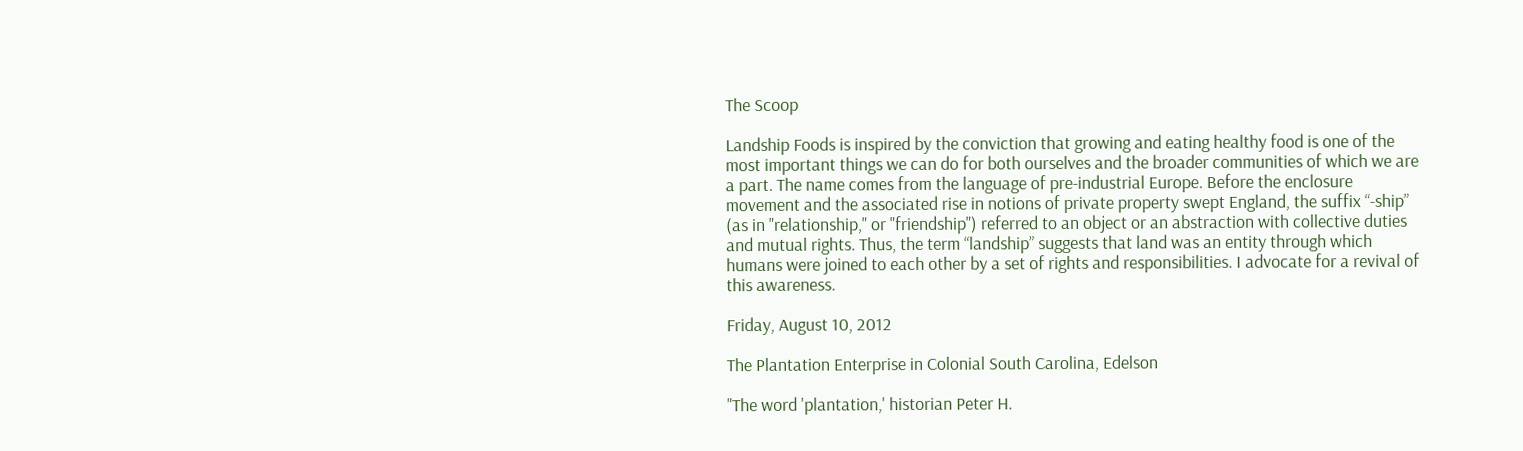The Scoop

Landship Foods is inspired by the conviction that growing and eating healthy food is one of the most important things we can do for both ourselves and the broader communities of which we are a part. The name comes from the language of pre-industrial Europe. Before the enclosure movement and the associated rise in notions of private property swept England, the suffix “-ship” (as in "relationship," or "friendship") referred to an object or an abstraction with collective duties and mutual rights. Thus, the term “landship” suggests that land was an entity through which humans were joined to each other by a set of rights and responsibilities. I advocate for a revival of this awareness.

Friday, August 10, 2012

The Plantation Enterprise in Colonial South Carolina, Edelson

"The word 'plantation,' historian Peter H.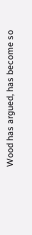Wood has argued, has become so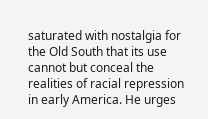saturated with nostalgia for the Old South that its use cannot but conceal the realities of racial repression in early America. He urges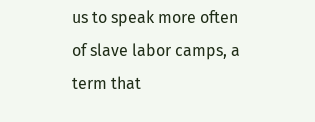us to speak more often of slave labor camps, a term that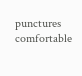punctures comfortable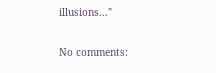illusions..."

No comments: